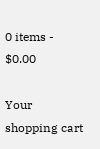0 items - $0.00

Your shopping cart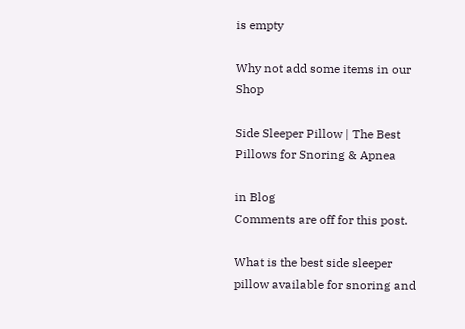is empty

Why not add some items in our Shop

Side Sleeper Pillow | The Best Pillows for Snoring & Apnea

in Blog
Comments are off for this post.

What is the best side sleeper pillow available for snoring and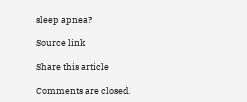sleep apnea?

Source link

Share this article

Comments are closed.